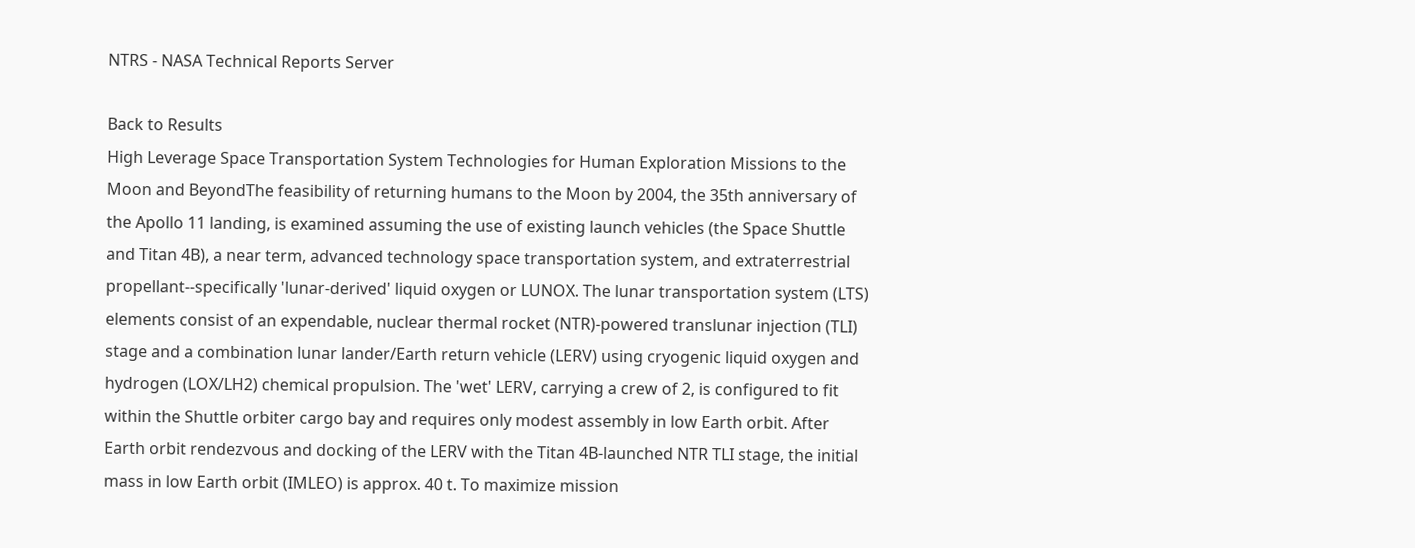NTRS - NASA Technical Reports Server

Back to Results
High Leverage Space Transportation System Technologies for Human Exploration Missions to the Moon and BeyondThe feasibility of returning humans to the Moon by 2004, the 35th anniversary of the Apollo 11 landing, is examined assuming the use of existing launch vehicles (the Space Shuttle and Titan 4B), a near term, advanced technology space transportation system, and extraterrestrial propellant--specifically 'lunar-derived' liquid oxygen or LUNOX. The lunar transportation system (LTS) elements consist of an expendable, nuclear thermal rocket (NTR)-powered translunar injection (TLI) stage and a combination lunar lander/Earth return vehicle (LERV) using cryogenic liquid oxygen and hydrogen (LOX/LH2) chemical propulsion. The 'wet' LERV, carrying a crew of 2, is configured to fit within the Shuttle orbiter cargo bay and requires only modest assembly in low Earth orbit. After Earth orbit rendezvous and docking of the LERV with the Titan 4B-launched NTR TLI stage, the initial mass in low Earth orbit (IMLEO) is approx. 40 t. To maximize mission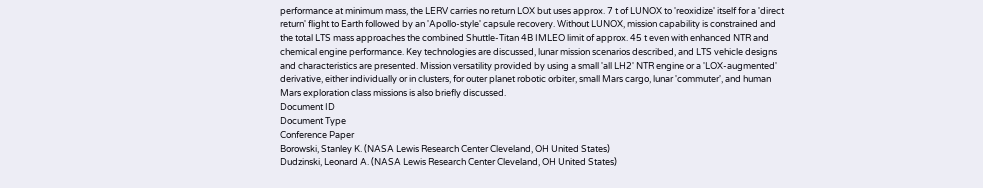performance at minimum mass, the LERV carries no return LOX but uses approx. 7 t of LUNOX to 'reoxidize' itself for a 'direct return' flight to Earth followed by an 'Apollo-style' capsule recovery. Without LUNOX, mission capability is constrained and the total LTS mass approaches the combined Shuttle-Titan 4B IMLEO limit of approx. 45 t even with enhanced NTR and chemical engine performance. Key technologies are discussed, lunar mission scenarios described, and LTS vehicle designs and characteristics are presented. Mission versatility provided by using a small 'all LH2' NTR engine or a 'LOX-augmented' derivative, either individually or in clusters, for outer planet robotic orbiter, small Mars cargo, lunar 'commuter', and human Mars exploration class missions is also briefly discussed.
Document ID
Document Type
Conference Paper
Borowski, Stanley K. (NASA Lewis Research Center Cleveland, OH United States)
Dudzinski, Leonard A. (NASA Lewis Research Center Cleveland, OH United States)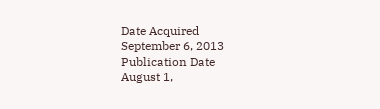Date Acquired
September 6, 2013
Publication Date
August 1,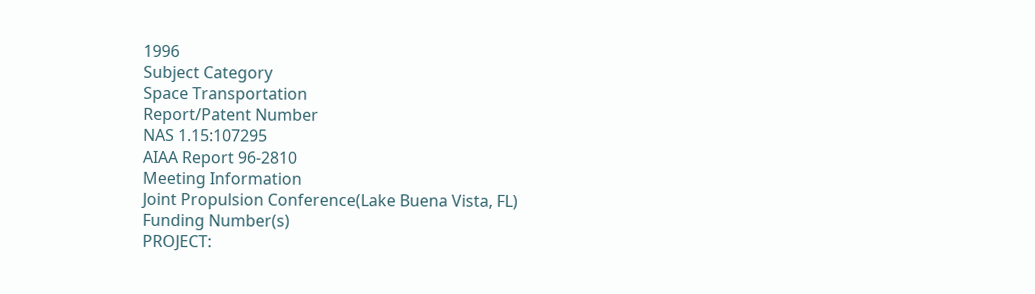1996
Subject Category
Space Transportation
Report/Patent Number
NAS 1.15:107295
AIAA Report 96-2810
Meeting Information
Joint Propulsion Conference(Lake Buena Vista, FL)
Funding Number(s)
PROJECT: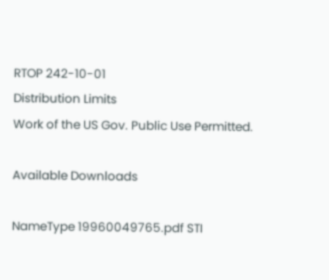RTOP 242-10-01
Distribution Limits
Work of the US Gov. Public Use Permitted.

Available Downloads

NameType 19960049765.pdf STI